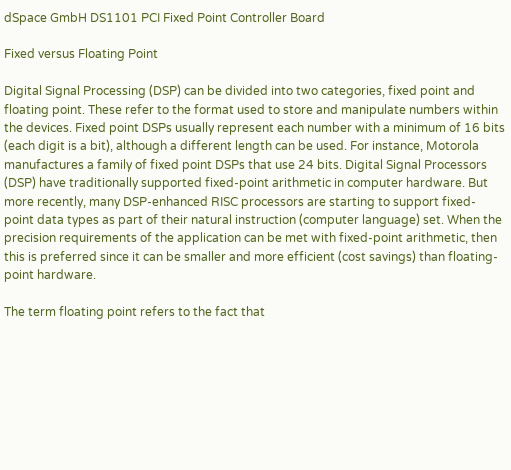dSpace GmbH DS1101 PCI Fixed Point Controller Board

Fixed versus Floating Point

Digital Signal Processing (DSP) can be divided into two categories, fixed point and floating point. These refer to the format used to store and manipulate numbers within the devices. Fixed point DSPs usually represent each number with a minimum of 16 bits (each digit is a bit), although a different length can be used. For instance, Motorola manufactures a family of fixed point DSPs that use 24 bits. Digital Signal Processors (DSP) have traditionally supported fixed-point arithmetic in computer hardware. But more recently, many DSP-enhanced RISC processors are starting to support fixed-point data types as part of their natural instruction (computer language) set. When the precision requirements of the application can be met with fixed-point arithmetic, then this is preferred since it can be smaller and more efficient (cost savings) than floating-point hardware.

The term floating point refers to the fact that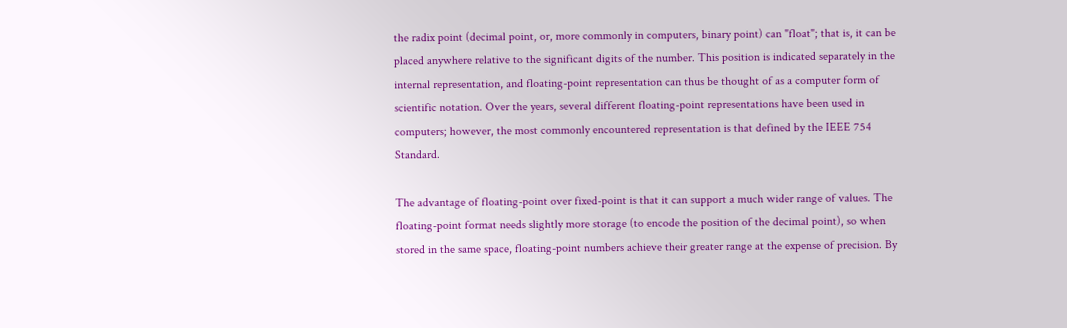the radix point (decimal point, or, more commonly in computers, binary point) can "float"; that is, it can be placed anywhere relative to the significant digits of the number. This position is indicated separately in the internal representation, and floating-point representation can thus be thought of as a computer form of scientific notation. Over the years, several different floating-point representations have been used in computers; however, the most commonly encountered representation is that defined by the IEEE 754 Standard.

The advantage of floating-point over fixed-point is that it can support a much wider range of values. The floating-point format needs slightly more storage (to encode the position of the decimal point), so when stored in the same space, floating-point numbers achieve their greater range at the expense of precision. By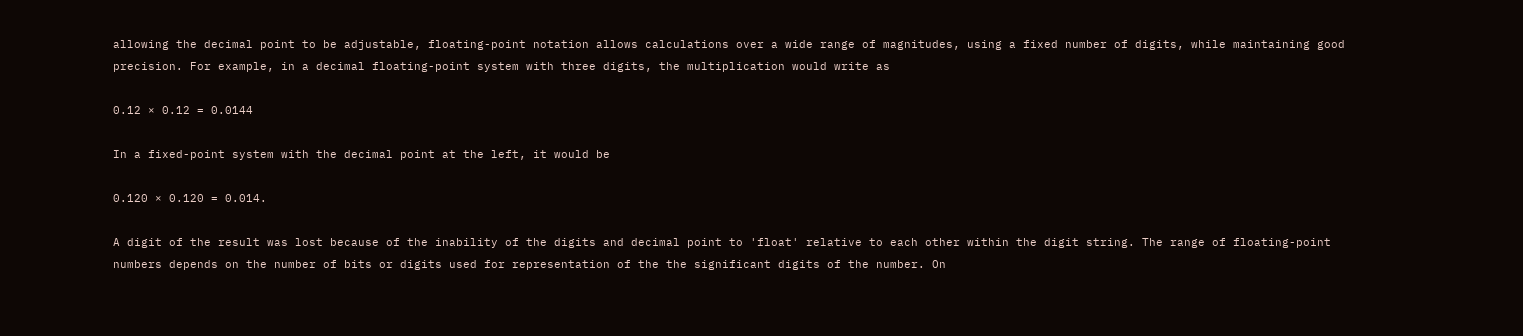allowing the decimal point to be adjustable, floating-point notation allows calculations over a wide range of magnitudes, using a fixed number of digits, while maintaining good precision. For example, in a decimal floating-point system with three digits, the multiplication would write as

0.12 × 0.12 = 0.0144

In a fixed-point system with the decimal point at the left, it would be

0.120 × 0.120 = 0.014.

A digit of the result was lost because of the inability of the digits and decimal point to 'float' relative to each other within the digit string. The range of floating-point numbers depends on the number of bits or digits used for representation of the the significant digits of the number. On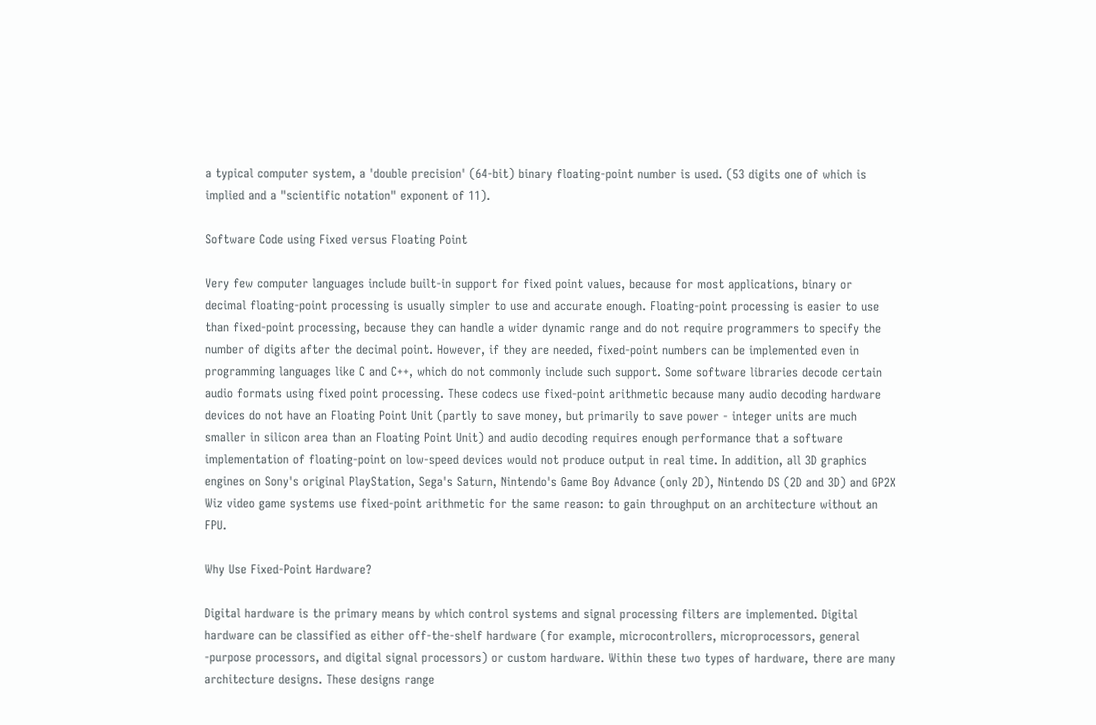a typical computer system, a 'double precision' (64-bit) binary floating-point number is used. (53 digits one of which is implied and a "scientific notation" exponent of 11).

Software Code using Fixed versus Floating Point

Very few computer languages include built-in support for fixed point values, because for most applications, binary or decimal floating-point processing is usually simpler to use and accurate enough. Floating-point processing is easier to use than fixed-point processing, because they can handle a wider dynamic range and do not require programmers to specify the number of digits after the decimal point. However, if they are needed, fixed-point numbers can be implemented even in programming languages like C and C++, which do not commonly include such support. Some software libraries decode certain audio formats using fixed point processing. These codecs use fixed-point arithmetic because many audio decoding hardware devices do not have an Floating Point Unit (partly to save money, but primarily to save power - integer units are much smaller in silicon area than an Floating Point Unit) and audio decoding requires enough performance that a software implementation of floating-point on low-speed devices would not produce output in real time. In addition, all 3D graphics engines on Sony's original PlayStation, Sega's Saturn, Nintendo's Game Boy Advance (only 2D), Nintendo DS (2D and 3D) and GP2X Wiz video game systems use fixed-point arithmetic for the same reason: to gain throughput on an architecture without an FPU.

Why Use Fixed-Point Hardware?

Digital hardware is the primary means by which control systems and signal processing filters are implemented. Digital hardware can be classified as either off-the-shelf hardware (for example, microcontrollers, microprocessors, general -purpose processors, and digital signal processors) or custom hardware. Within these two types of hardware, there are many architecture designs. These designs range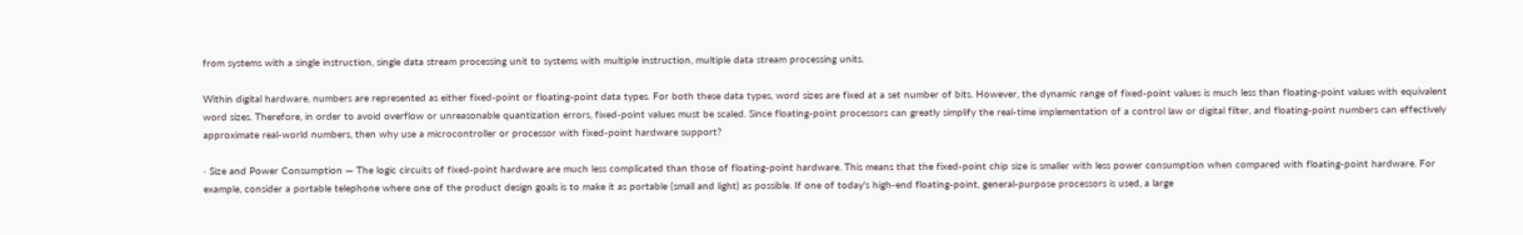from systems with a single instruction, single data stream processing unit to systems with multiple instruction, multiple data stream processing units.

Within digital hardware, numbers are represented as either fixed-point or floating-point data types. For both these data types, word sizes are fixed at a set number of bits. However, the dynamic range of fixed-point values is much less than floating-point values with equivalent word sizes. Therefore, in order to avoid overflow or unreasonable quantization errors, fixed-point values must be scaled. Since floating-point processors can greatly simplify the real-time implementation of a control law or digital filter, and floating-point numbers can effectively approximate real-world numbers, then why use a microcontroller or processor with fixed-point hardware support?

· Size and Power Consumption — The logic circuits of fixed-point hardware are much less complicated than those of floating-point hardware. This means that the fixed-point chip size is smaller with less power consumption when compared with floating-point hardware. For example, consider a portable telephone where one of the product design goals is to make it as portable (small and light) as possible. If one of today's high-end floating-point, general-purpose processors is used, a large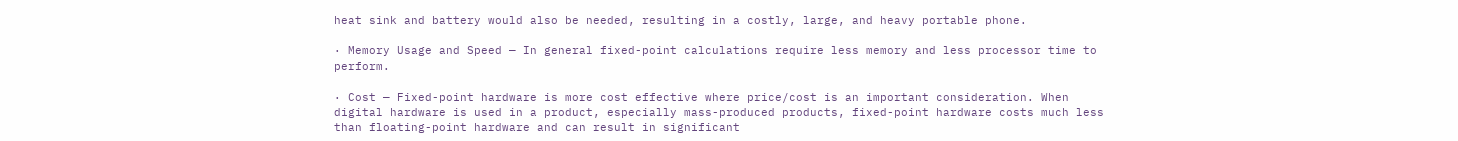heat sink and battery would also be needed, resulting in a costly, large, and heavy portable phone.

· Memory Usage and Speed — In general fixed-point calculations require less memory and less processor time to perform.

· Cost — Fixed-point hardware is more cost effective where price/cost is an important consideration. When digital hardware is used in a product, especially mass-produced products, fixed-point hardware costs much less than floating-point hardware and can result in significant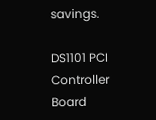savings.

DS1101 PCI Controller Board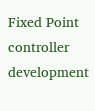Fixed Point controller development